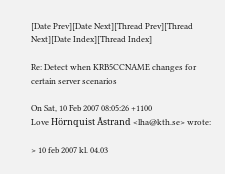[Date Prev][Date Next][Thread Prev][Thread Next][Date Index][Thread Index]

Re: Detect when KRB5CCNAME changes for certain server scenarios

On Sat, 10 Feb 2007 08:05:26 +1100
Love Hörnquist Åstrand <lha@kth.se> wrote:

> 10 feb 2007 kl. 04.03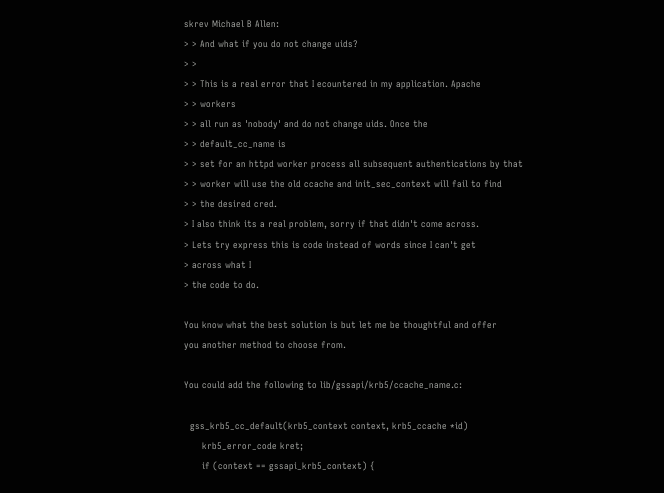skrev Michael B Allen:
> > And what if you do not change uids?
> >
> > This is a real error that I ecountered in my application. Apache
> > workers
> > all run as 'nobody' and do not change uids. Once the
> > default_cc_name is
> > set for an httpd worker process all subsequent authentications by that
> > worker will use the old ccache and init_sec_context will fail to find
> > the desired cred.
> I also think its a real problem, sorry if that didn't come across.
> Lets try express this is code instead of words since I can't get
> across what I
> the code to do.

You know what the best solution is but let me be thoughtful and offer
you another method to choose from.

You could add the following to lib/gssapi/krb5/ccache_name.c:

  gss_krb5_cc_default(krb5_context context, krb5_ccache *id)
      krb5_error_code kret;
      if (context == gssapi_krb5_context) {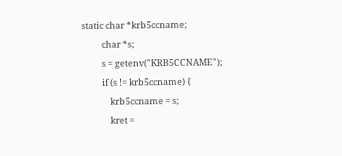static char *krb5ccname;
          char *s;
          s = getenv("KRB5CCNAME");
          if (s != krb5ccname) {
              krb5ccname = s;
              kret =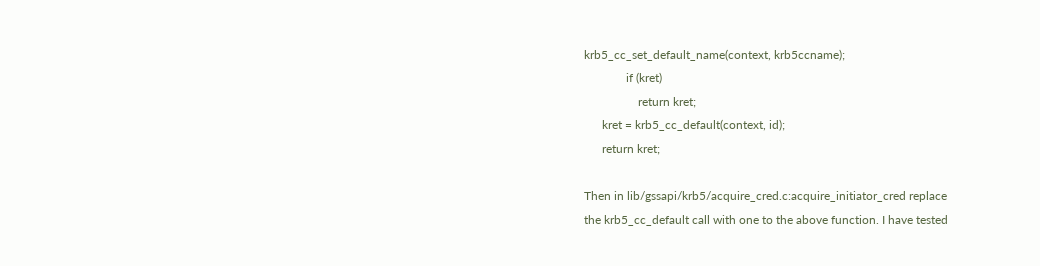krb5_cc_set_default_name(context, krb5ccname);
              if (kret)
                  return kret;
      kret = krb5_cc_default(context, id);
      return kret;

Then in lib/gssapi/krb5/acquire_cred.c:acquire_initiator_cred replace
the krb5_cc_default call with one to the above function. I have tested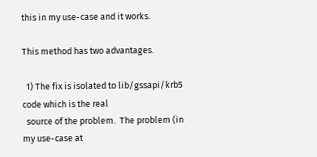this in my use-case and it works.

This method has two advantages.

  1) The fix is isolated to lib/gssapi/krb5 code which is the real
  source of the problem.  The problem (in my use-case at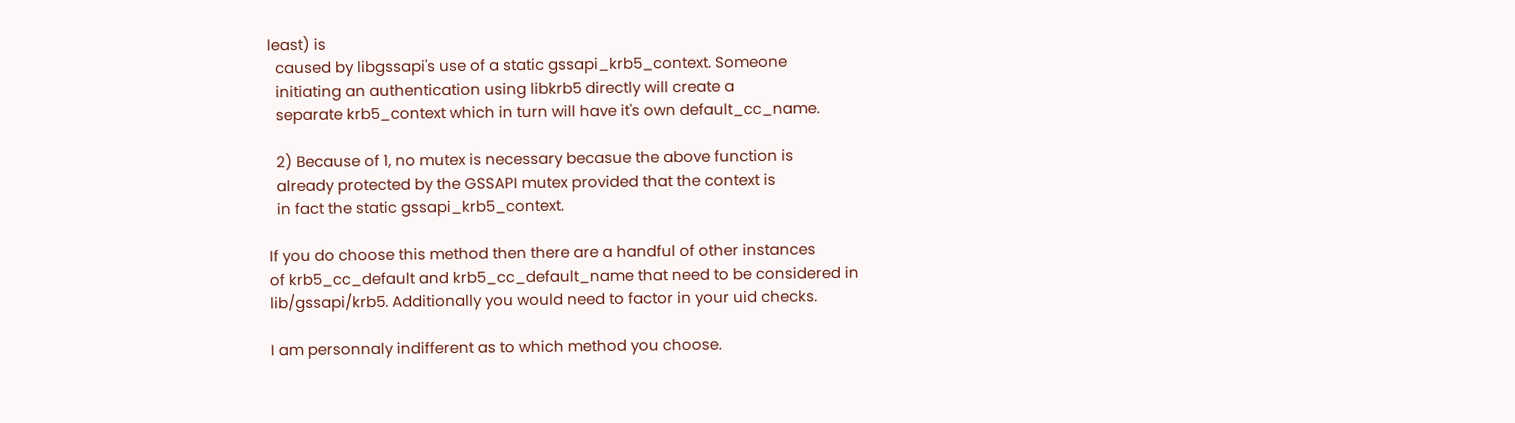least) is
  caused by libgssapi's use of a static gssapi_krb5_context. Someone
  initiating an authentication using libkrb5 directly will create a
  separate krb5_context which in turn will have it's own default_cc_name.

  2) Because of 1, no mutex is necessary becasue the above function is
  already protected by the GSSAPI mutex provided that the context is
  in fact the static gssapi_krb5_context.

If you do choose this method then there are a handful of other instances
of krb5_cc_default and krb5_cc_default_name that need to be considered in
lib/gssapi/krb5. Additionally you would need to factor in your uid checks.

I am personnaly indifferent as to which method you choose.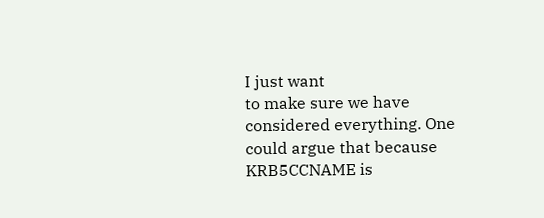I just want
to make sure we have considered everything. One could argue that because
KRB5CCNAME is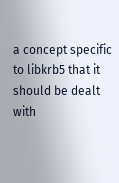a concept specific to libkrb5 that it should be dealt
with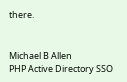there.


Michael B Allen
PHP Active Directory SSO